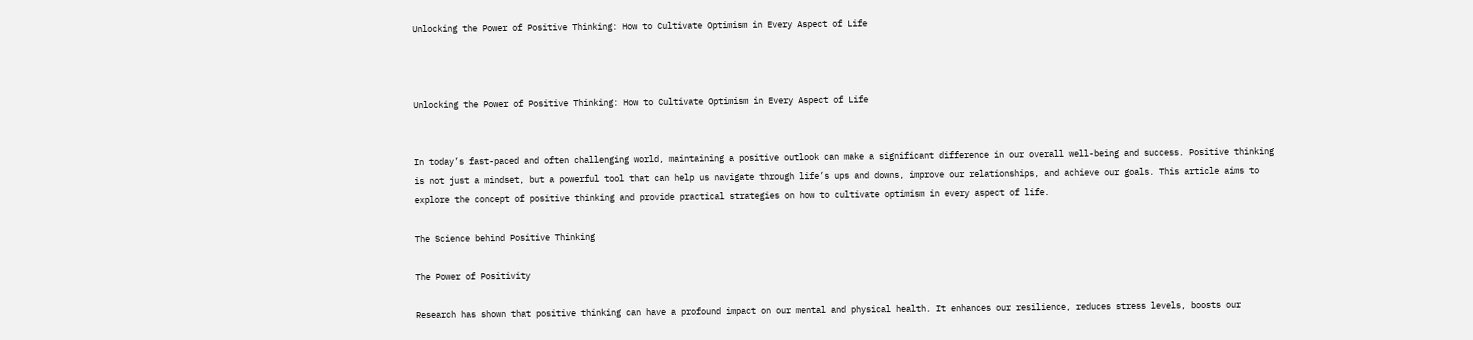Unlocking the Power of Positive Thinking: How to Cultivate Optimism in Every Aspect of Life



Unlocking the Power of Positive Thinking: How to Cultivate Optimism in Every Aspect of Life


In today’s fast-paced and often challenging world, maintaining a positive outlook can make a significant difference in our overall well-being and success. Positive thinking is not just a mindset, but a powerful tool that can help us navigate through life’s ups and downs, improve our relationships, and achieve our goals. This article aims to explore the concept of positive thinking and provide practical strategies on how to cultivate optimism in every aspect of life.

The Science behind Positive Thinking

The Power of Positivity

Research has shown that positive thinking can have a profound impact on our mental and physical health. It enhances our resilience, reduces stress levels, boosts our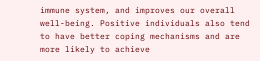immune system, and improves our overall well-being. Positive individuals also tend to have better coping mechanisms and are more likely to achieve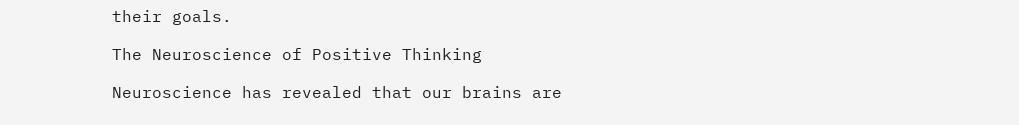their goals.

The Neuroscience of Positive Thinking

Neuroscience has revealed that our brains are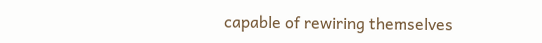capable of rewiring themselves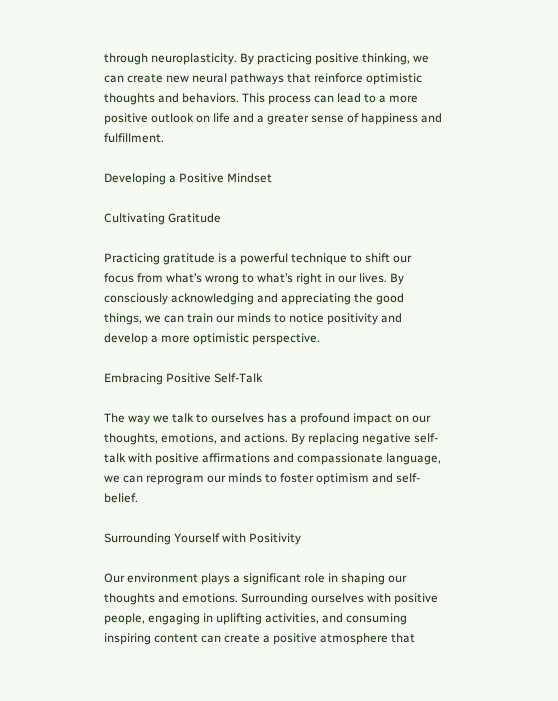through neuroplasticity. By practicing positive thinking, we can create new neural pathways that reinforce optimistic thoughts and behaviors. This process can lead to a more positive outlook on life and a greater sense of happiness and fulfillment.

Developing a Positive Mindset

Cultivating Gratitude

Practicing gratitude is a powerful technique to shift our focus from what’s wrong to what’s right in our lives. By consciously acknowledging and appreciating the good things, we can train our minds to notice positivity and develop a more optimistic perspective.

Embracing Positive Self-Talk

The way we talk to ourselves has a profound impact on our thoughts, emotions, and actions. By replacing negative self-talk with positive affirmations and compassionate language, we can reprogram our minds to foster optimism and self-belief.

Surrounding Yourself with Positivity

Our environment plays a significant role in shaping our thoughts and emotions. Surrounding ourselves with positive people, engaging in uplifting activities, and consuming inspiring content can create a positive atmosphere that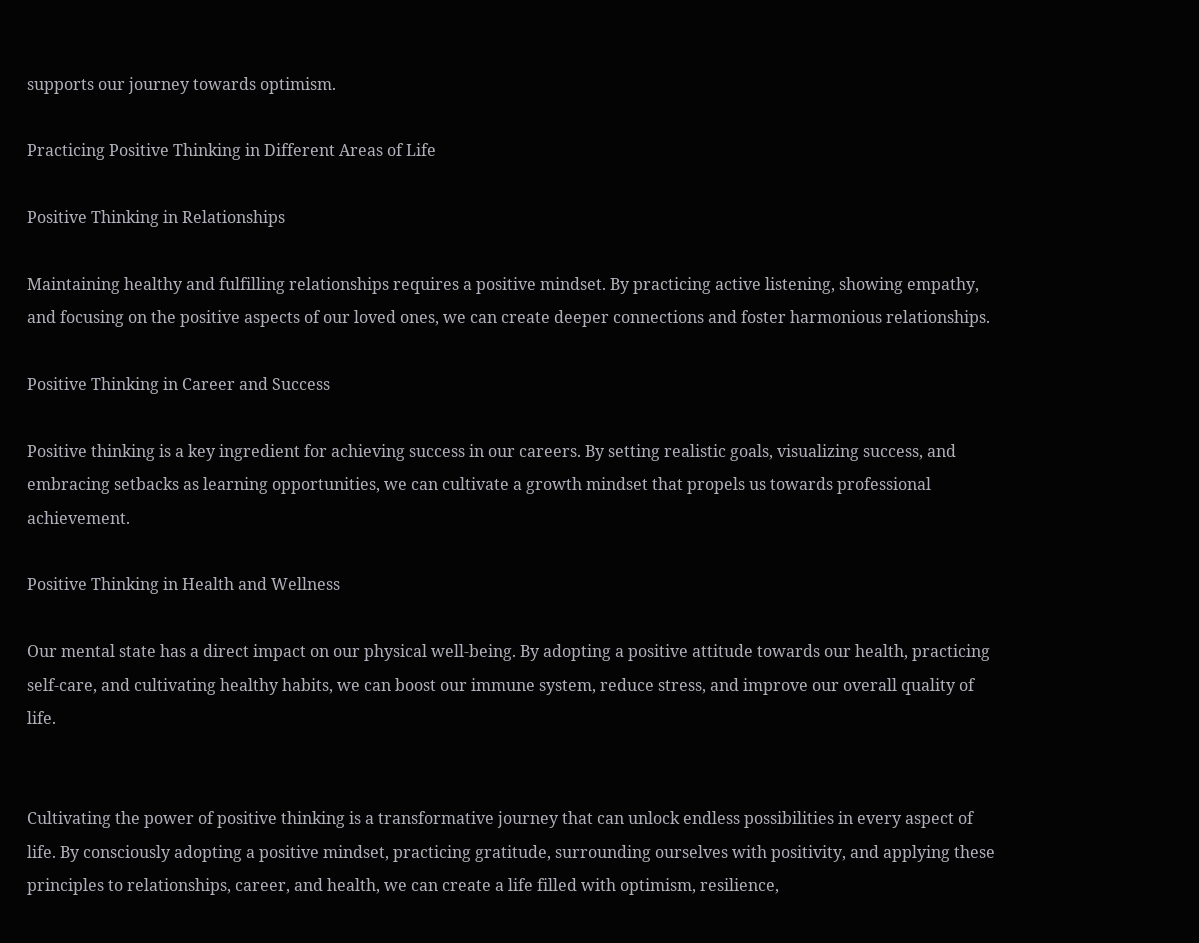supports our journey towards optimism.

Practicing Positive Thinking in Different Areas of Life

Positive Thinking in Relationships

Maintaining healthy and fulfilling relationships requires a positive mindset. By practicing active listening, showing empathy, and focusing on the positive aspects of our loved ones, we can create deeper connections and foster harmonious relationships.

Positive Thinking in Career and Success

Positive thinking is a key ingredient for achieving success in our careers. By setting realistic goals, visualizing success, and embracing setbacks as learning opportunities, we can cultivate a growth mindset that propels us towards professional achievement.

Positive Thinking in Health and Wellness

Our mental state has a direct impact on our physical well-being. By adopting a positive attitude towards our health, practicing self-care, and cultivating healthy habits, we can boost our immune system, reduce stress, and improve our overall quality of life.


Cultivating the power of positive thinking is a transformative journey that can unlock endless possibilities in every aspect of life. By consciously adopting a positive mindset, practicing gratitude, surrounding ourselves with positivity, and applying these principles to relationships, career, and health, we can create a life filled with optimism, resilience,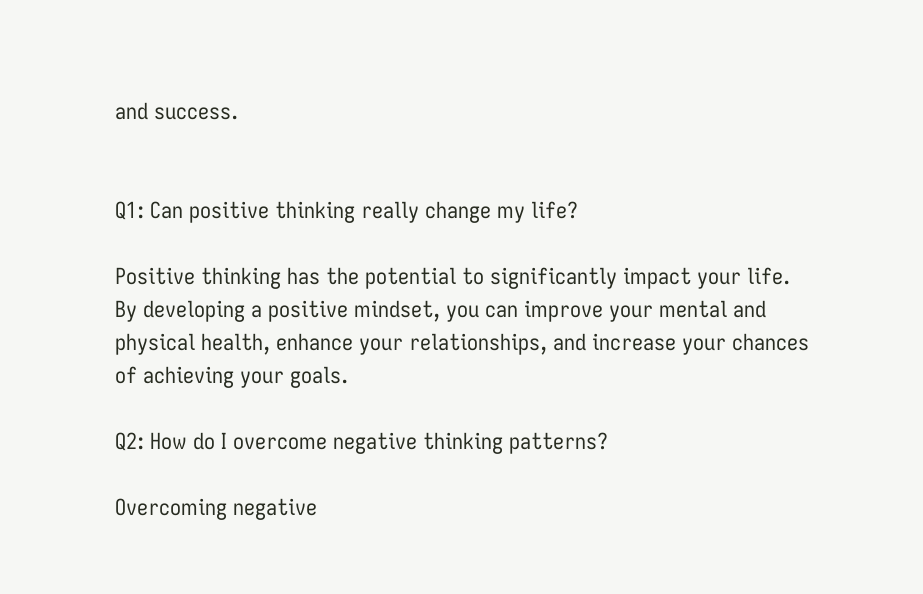and success.


Q1: Can positive thinking really change my life?

Positive thinking has the potential to significantly impact your life. By developing a positive mindset, you can improve your mental and physical health, enhance your relationships, and increase your chances of achieving your goals.

Q2: How do I overcome negative thinking patterns?

Overcoming negative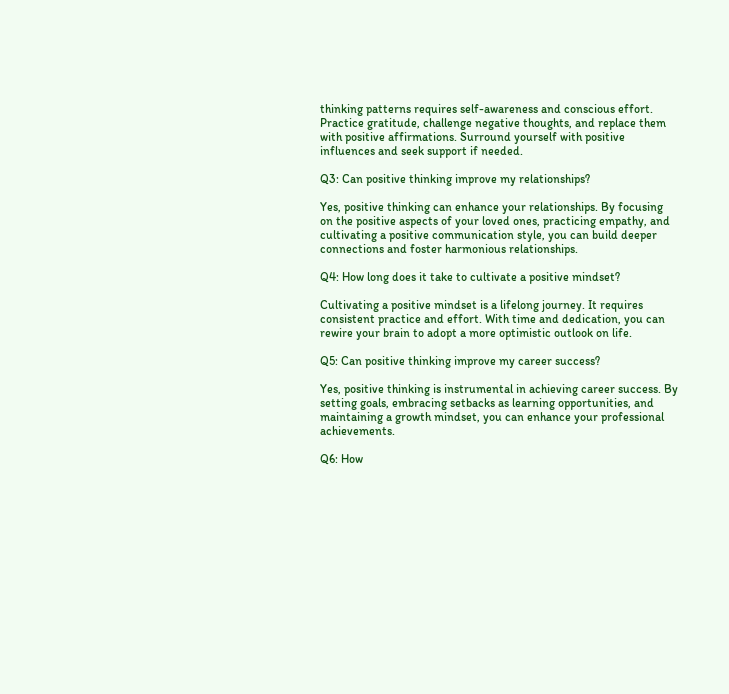thinking patterns requires self-awareness and conscious effort. Practice gratitude, challenge negative thoughts, and replace them with positive affirmations. Surround yourself with positive influences and seek support if needed.

Q3: Can positive thinking improve my relationships?

Yes, positive thinking can enhance your relationships. By focusing on the positive aspects of your loved ones, practicing empathy, and cultivating a positive communication style, you can build deeper connections and foster harmonious relationships.

Q4: How long does it take to cultivate a positive mindset?

Cultivating a positive mindset is a lifelong journey. It requires consistent practice and effort. With time and dedication, you can rewire your brain to adopt a more optimistic outlook on life.

Q5: Can positive thinking improve my career success?

Yes, positive thinking is instrumental in achieving career success. By setting goals, embracing setbacks as learning opportunities, and maintaining a growth mindset, you can enhance your professional achievements.

Q6: How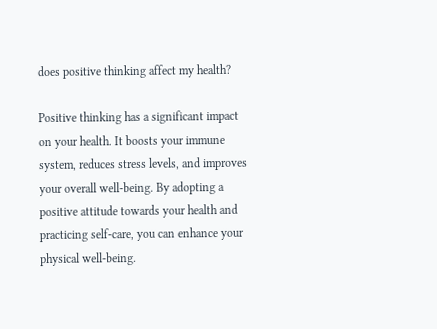does positive thinking affect my health?

Positive thinking has a significant impact on your health. It boosts your immune system, reduces stress levels, and improves your overall well-being. By adopting a positive attitude towards your health and practicing self-care, you can enhance your physical well-being.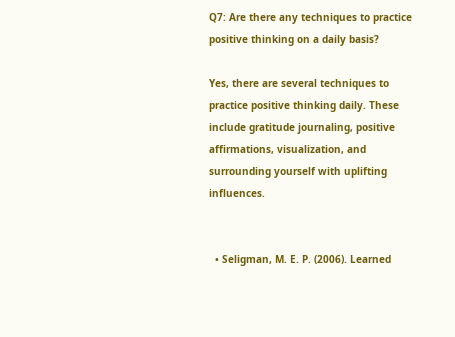Q7: Are there any techniques to practice positive thinking on a daily basis?

Yes, there are several techniques to practice positive thinking daily. These include gratitude journaling, positive affirmations, visualization, and surrounding yourself with uplifting influences.


  • Seligman, M. E. P. (2006). Learned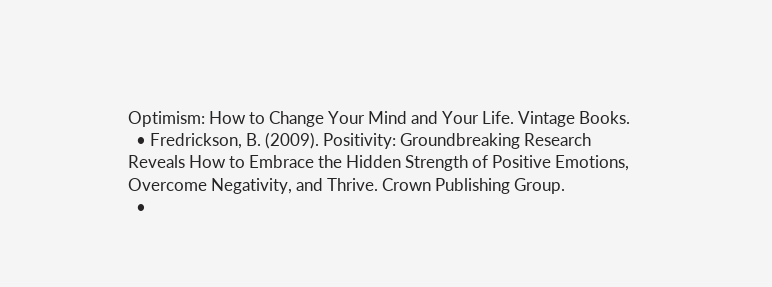Optimism: How to Change Your Mind and Your Life. Vintage Books.
  • Fredrickson, B. (2009). Positivity: Groundbreaking Research Reveals How to Embrace the Hidden Strength of Positive Emotions, Overcome Negativity, and Thrive. Crown Publishing Group.
  •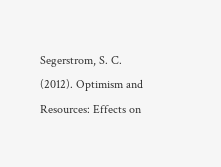Segerstrom, S. C. (2012). Optimism and Resources: Effects on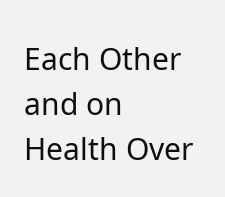Each Other and on Health Over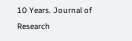10 Years. Journal of Research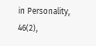in Personality, 46(2),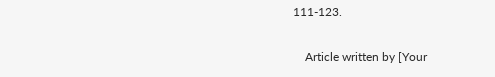111-123.

    Article written by [Your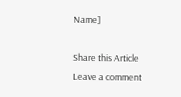Name]

Share this Article
Leave a comment